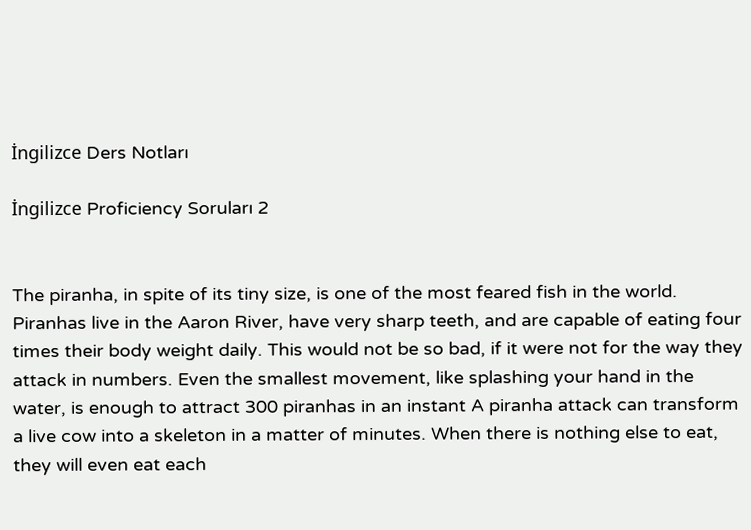İngilizce Ders Notları

İngilizce Proficiency Soruları 2


The piranha, in spite of its tiny size, is one of the most feared fish in the world. Piranhas live in the Aaron River, have very sharp teeth, and are capable of eating four times their body weight daily. This would not be so bad, if it were not for the way they attack in numbers. Even the smallest movement, like splashing your hand in the water, is enough to attract 300 piranhas in an instant A piranha attack can transform a live cow into a skeleton in a matter of minutes. When there is nothing else to eat, they will even eat each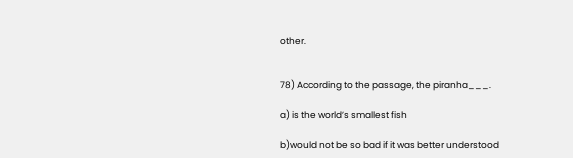other.


78) According to the passage, the piranha___.

a) is the world’s smallest fish

b)would not be so bad if it was better understood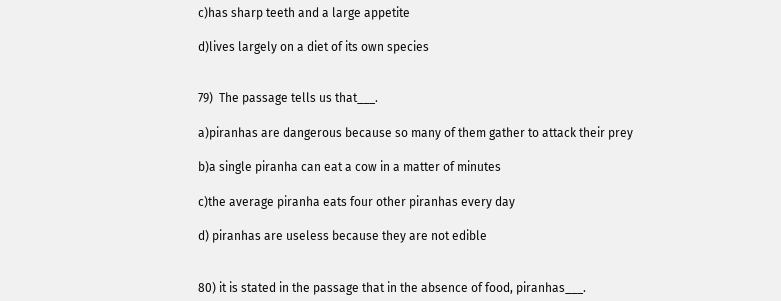c)has sharp teeth and a large appetite

d)lives largely on a diet of its own species


79)  The passage tells us that___.

a)piranhas are dangerous because so many of them gather to attack their prey

b)a single piranha can eat a cow in a matter of minutes

c)the average piranha eats four other piranhas every day

d) piranhas are useless because they are not edible


80) it is stated in the passage that in the absence of food, piranhas___.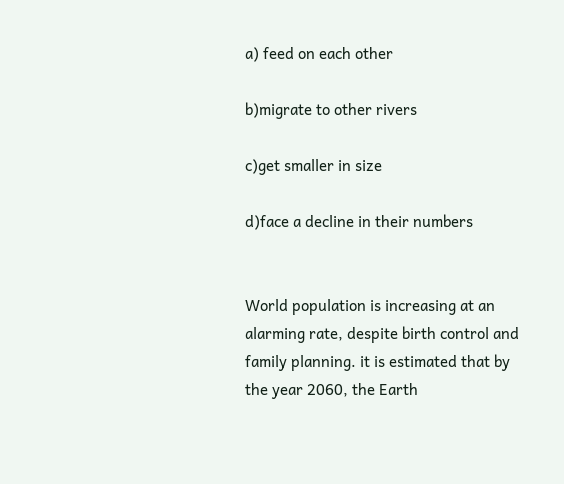a) feed on each other

b)migrate to other rivers

c)get smaller in size

d)face a decline in their numbers


World population is increasing at an alarming rate, despite birth control and family planning. it is estimated that by the year 2060, the Earth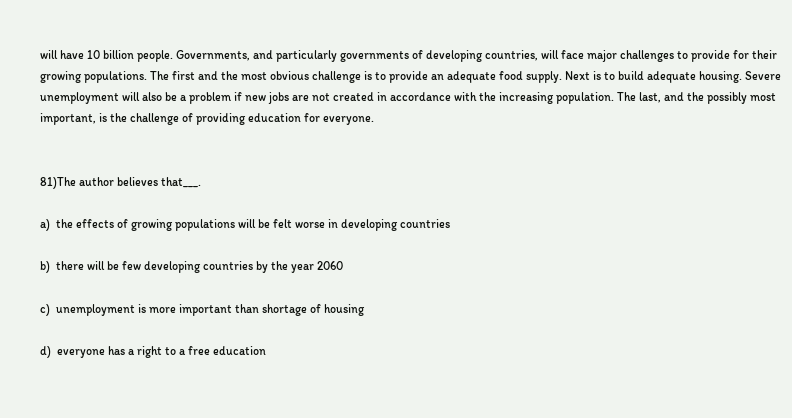will have 10 billion people. Governments, and particularly governments of developing countries, will face major challenges to provide for their growing populations. The first and the most obvious challenge is to provide an adequate food supply. Next is to build adequate housing. Severe unemployment will also be a problem if new jobs are not created in accordance with the increasing population. The last, and the possibly most important, is the challenge of providing education for everyone.


81)The author believes that___.

a)  the effects of growing populations will be felt worse in developing countries

b)  there will be few developing countries by the year 2060

c)  unemployment is more important than shortage of housing

d)  everyone has a right to a free education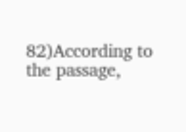82)According to the passage,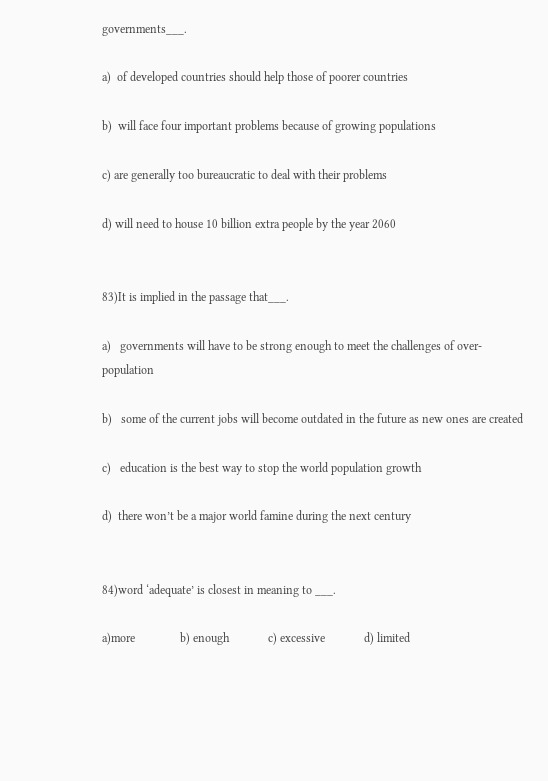governments___.

a)  of developed countries should help those of poorer countries

b)  will face four important problems because of growing populations

c) are generally too bureaucratic to deal with their problems

d) will need to house 10 billion extra people by the year 2060


83)It is implied in the passage that___.

a)   governments will have to be strong enough to meet the challenges of over-population

b)   some of the current jobs will become outdated in the future as new ones are created

c)   education is the best way to stop the world population growth

d)  there won’t be a major world famine during the next century


84)word ‘adequate’ is closest in meaning to ___.

a)more               b) enough             c) excessive             d) limited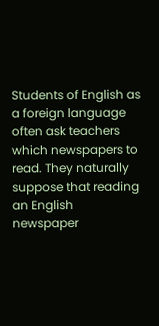Students of English as a foreign language often ask teachers which newspapers to read. They naturally suppose that reading an English newspaper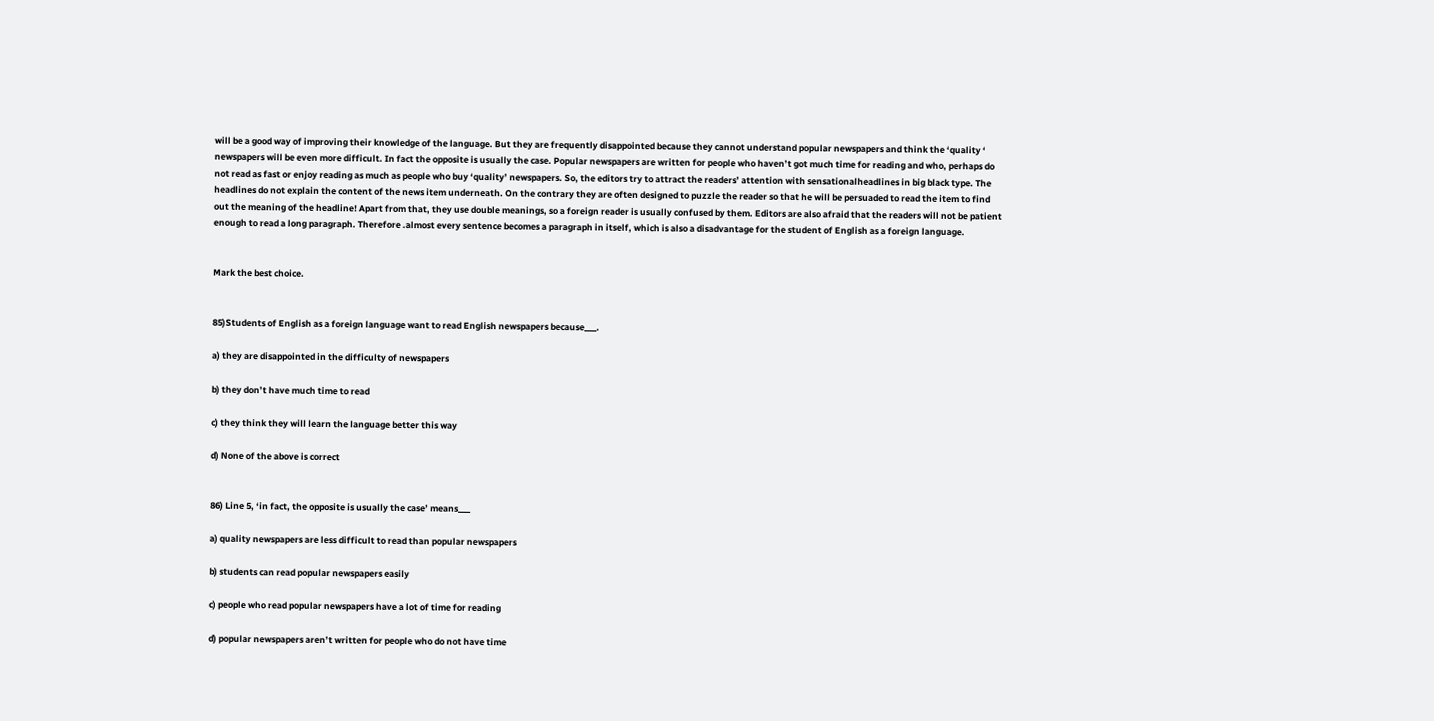will be a good way of improving their knowledge of the language. But they are frequently disappointed because they cannot understand popular newspapers and think the ‘quality ‘ newspapers will be even more difficult. In fact the opposite is usually the case. Popular newspapers are written for people who haven’t got much time for reading and who, perhaps do not read as fast or enjoy reading as much as people who buy ‘quality’ newspapers. So, the editors try to attract the readers’ attention with sensationalheadlines in big black type. The headlines do not explain the content of the news item underneath. On the contrary they are often designed to puzzle the reader so that he will be persuaded to read the item to find out the meaning of the headline! Apart from that, they use double meanings, so a foreign reader is usually confused by them. Editors are also afraid that the readers will not be patient enough to read a long paragraph. Therefore .almost every sentence becomes a paragraph in itself, which is also a disadvantage for the student of English as a foreign language.


Mark the best choice.


85)Students of English as a foreign language want to read English newspapers because___.

a) they are disappointed in the difficulty of newspapers

b) they don’t have much time to read

c) they think they will learn the language better this way

d) None of the above is correct


86) Line 5, ‘in fact, the opposite is usually the case’ means___

a) quality newspapers are less difficult to read than popular newspapers

b) students can read popular newspapers easily

c) people who read popular newspapers have a lot of time for reading

d) popular newspapers aren’t written for people who do not have time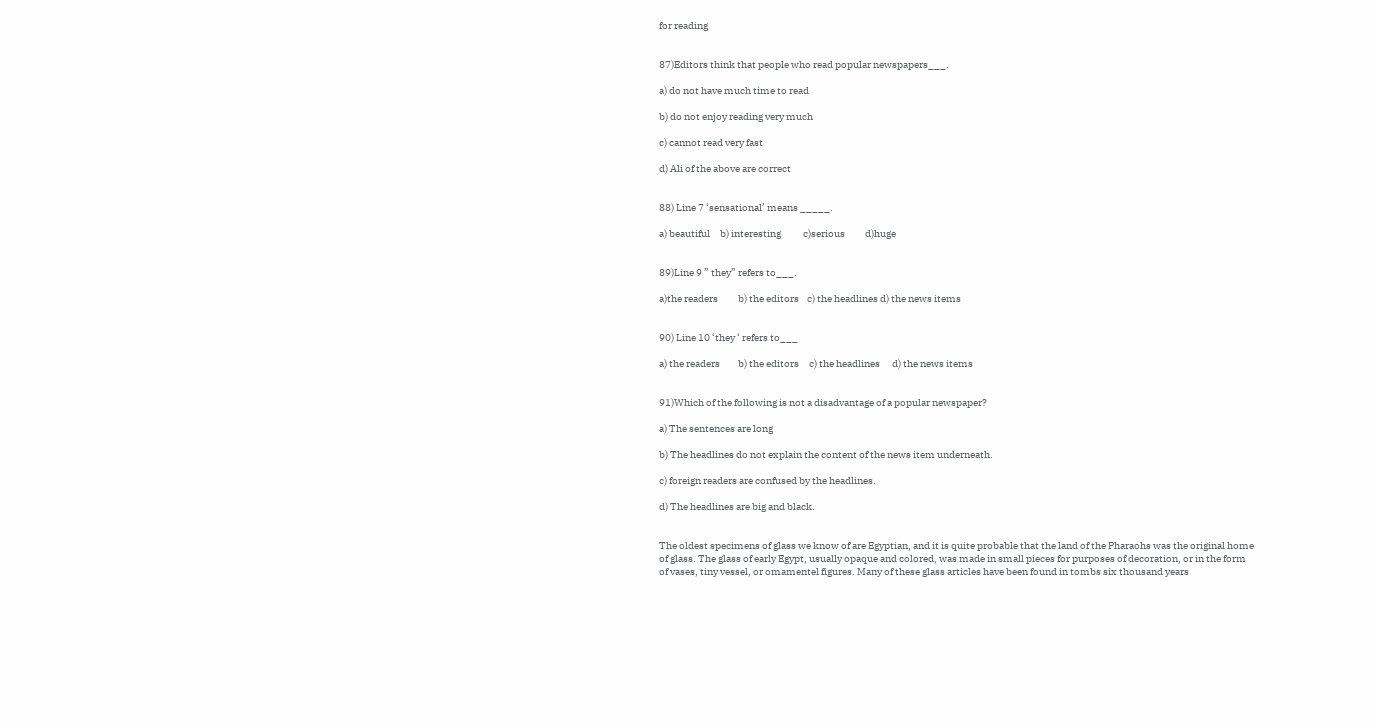for reading


87)Editors think that people who read popular newspapers___.

a) do not have much time to read

b) do not enjoy reading very much

c) cannot read very fast

d) Ali of the above are correct


88) Line 7 ‘sensational’ means _____.

a) beautiful     b) interesting           c)serious          d)huge


89)Line 9 ” they” refers to___.

a)the readers          b) the editors    c) the headlines d) the news items


90) Line 10 ‘they ‘ refers to___

a) the readers         b) the editors     c) the headlines      d) the news items


91)Which of the following is not a disadvantage of a popular newspaper?

a) The sentences are long

b) The headlines do not explain the content of the news item underneath.

c) foreign readers are confused by the headlines.

d) The headlines are big and black.


The oldest specimens of glass we know of are Egyptian, and it is quite probable that the land of the Pharaohs was the original home of glass. The glass of early Egypt, usually opaque and colored, was made in small pieces for purposes of decoration, or in the form of vases, tiny vessel, or omamentel figures. Many of these glass articles have been found in tombs six thousand years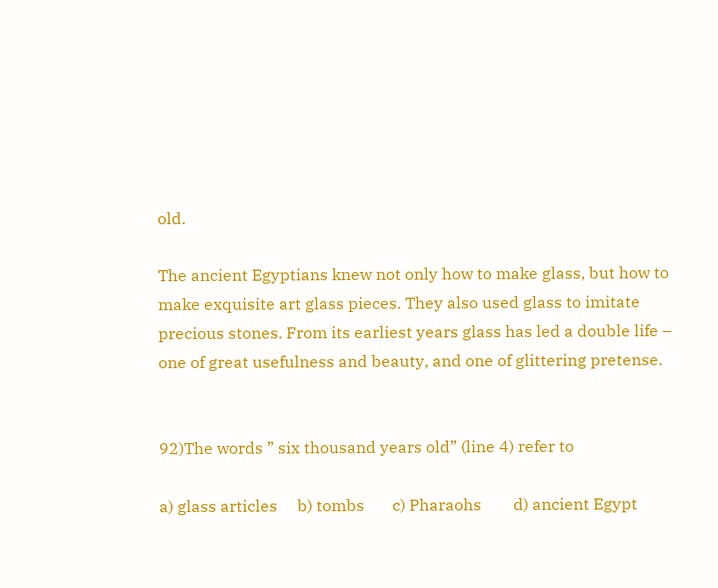old.

The ancient Egyptians knew not only how to make glass, but how to make exquisite art glass pieces. They also used glass to imitate precious stones. From its earliest years glass has led a double life – one of great usefulness and beauty, and one of glittering pretense.


92)The words ” six thousand years old” (line 4) refer to

a) glass articles     b) tombs       c) Pharaohs        d) ancient Egypt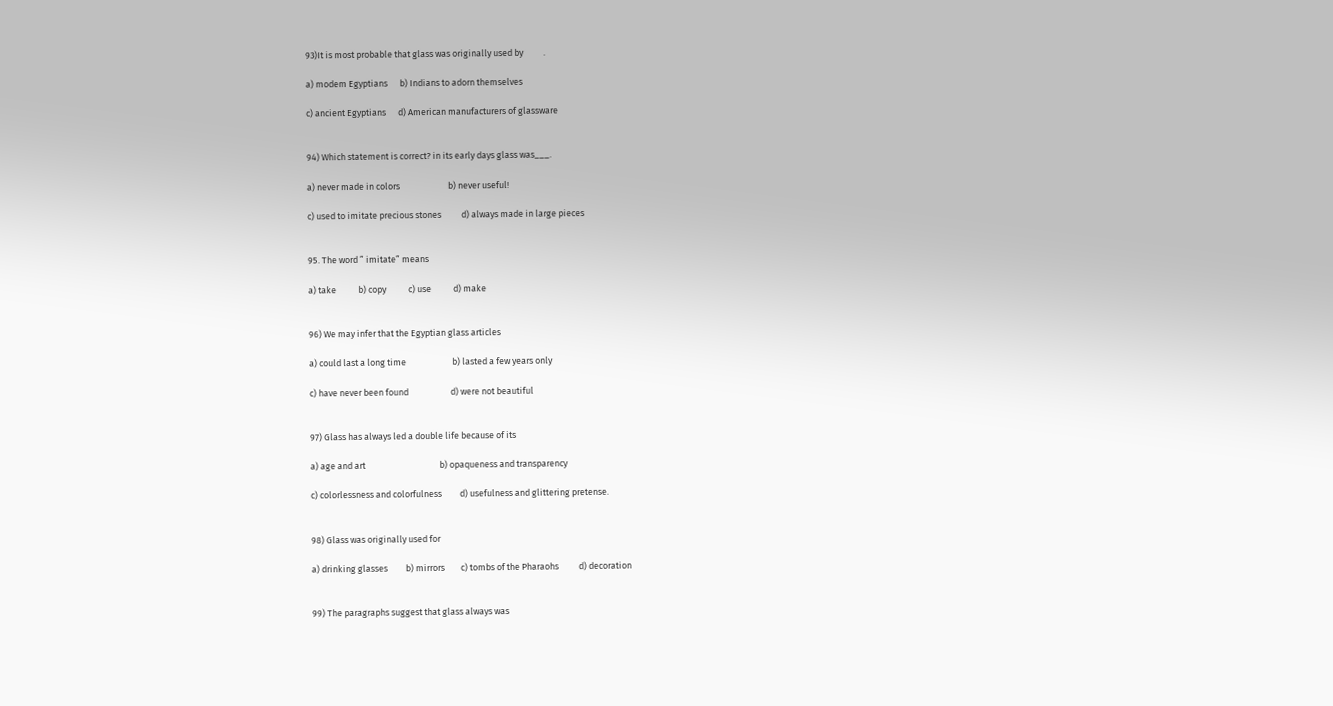93)It is most probable that glass was originally used by          .

a) modem Egyptians      b) Indians to adorn themselves

c) ancient Egyptians      d) American manufacturers of glassware


94) Which statement is correct? in its early days glass was___.

a) never made in colors                        b) never useful!

c) used to imitate precious stones          d) always made in large pieces


95. The word ” imitate” means

a) take           b) copy           c) use           d) make


96) We may infer that the Egyptian glass articles

a) could last a long time                       b) lasted a few years only

c) have never been found                     d) were not beautiful


97) Glass has always led a double life because of its

a) age and art                                     b) opaqueness and transparency

c) colorlessness and colorfulness         d) usefulness and glittering pretense.


98) Glass was originally used for

a) drinking glasses         b) mirrors        c) tombs of the Pharaohs          d) decoration


99) The paragraphs suggest that glass always was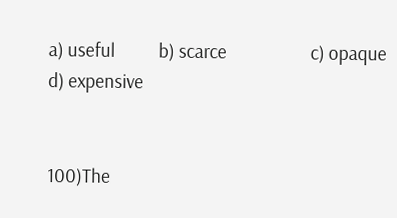a) useful           b) scarce                     c) opaque                   d) expensive


100)The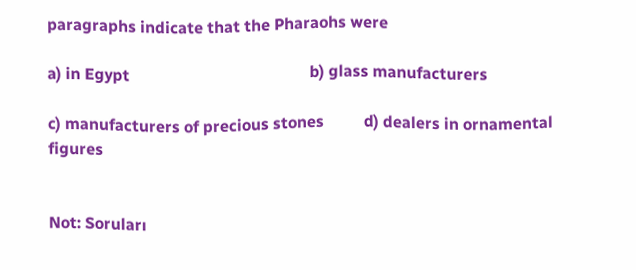paragraphs indicate that the Pharaohs were

a) in Egypt                                             b) glass manufacturers

c) manufacturers of precious stones          d) dealers in ornamental figures


Not: Soruları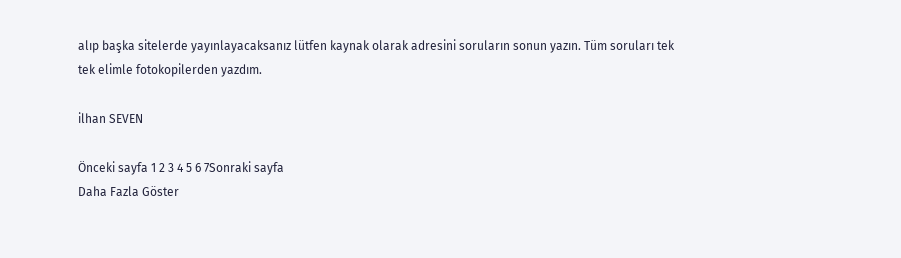alıp başka sitelerde yayınlayacaksanız lütfen kaynak olarak adresini soruların sonun yazın. Tüm soruları tek tek elimle fotokopilerden yazdım.

ilhan SEVEN

Önceki sayfa 1 2 3 4 5 6 7Sonraki sayfa
Daha Fazla Göster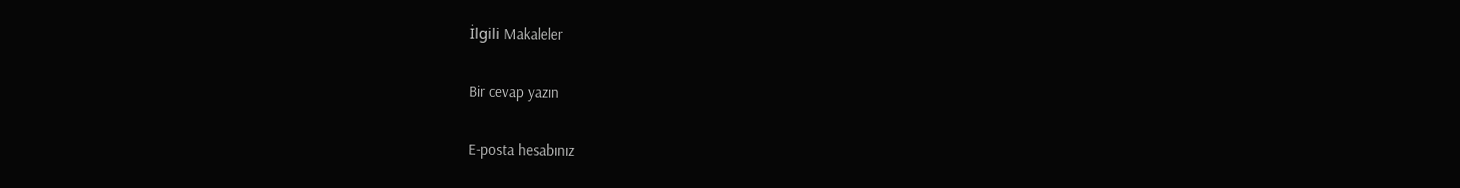İlgili Makaleler

Bir cevap yazın

E-posta hesabınız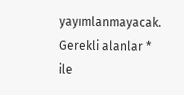yayımlanmayacak. Gerekli alanlar * ile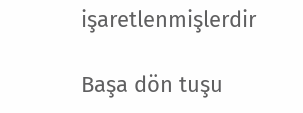işaretlenmişlerdir

Başa dön tuşu